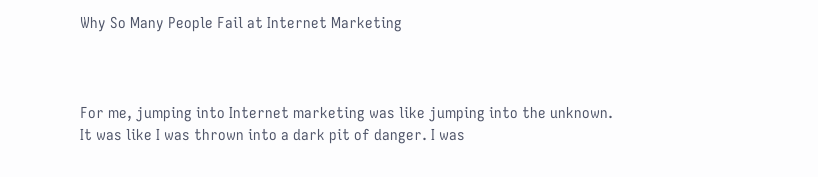Why So Many People Fail at Internet Marketing



For me, jumping into Internet marketing was like jumping into the unknown. It was like I was thrown into a dark pit of danger. I was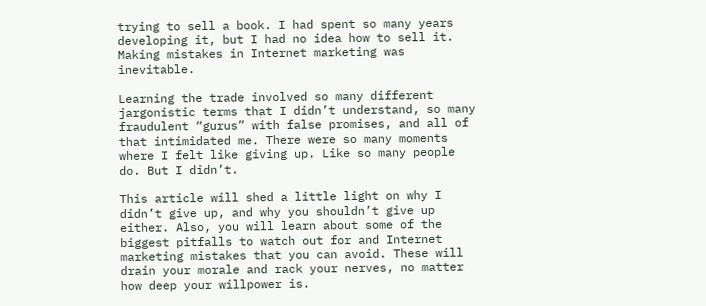trying to sell a book. I had spent so many years developing it, but I had no idea how to sell it. Making mistakes in Internet marketing was inevitable.

Learning the trade involved so many different jargonistic terms that I didn’t understand, so many fraudulent “gurus” with false promises, and all of that intimidated me. There were so many moments where I felt like giving up. Like so many people do. But I didn’t.

This article will shed a little light on why I didn’t give up, and why you shouldn’t give up either. Also, you will learn about some of the biggest pitfalls to watch out for and Internet marketing mistakes that you can avoid. These will drain your morale and rack your nerves, no matter how deep your willpower is.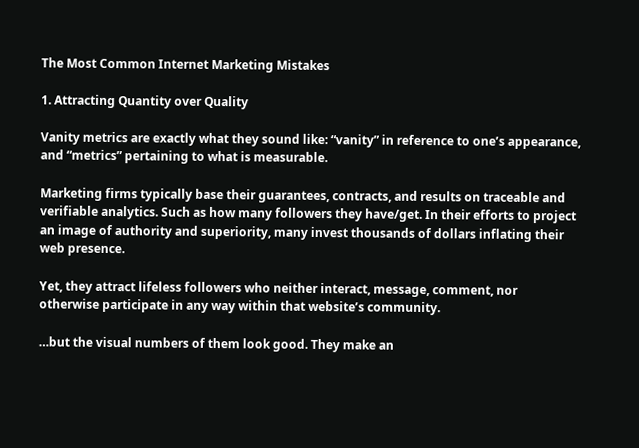The Most Common Internet Marketing Mistakes

1. Attracting Quantity over Quality

Vanity metrics are exactly what they sound like: “vanity” in reference to one’s appearance, and “metrics” pertaining to what is measurable.

Marketing firms typically base their guarantees, contracts, and results on traceable and verifiable analytics. Such as how many followers they have/get. In their efforts to project an image of authority and superiority, many invest thousands of dollars inflating their web presence.

Yet, they attract lifeless followers who neither interact, message, comment, nor otherwise participate in any way within that website’s community.

…but the visual numbers of them look good. They make an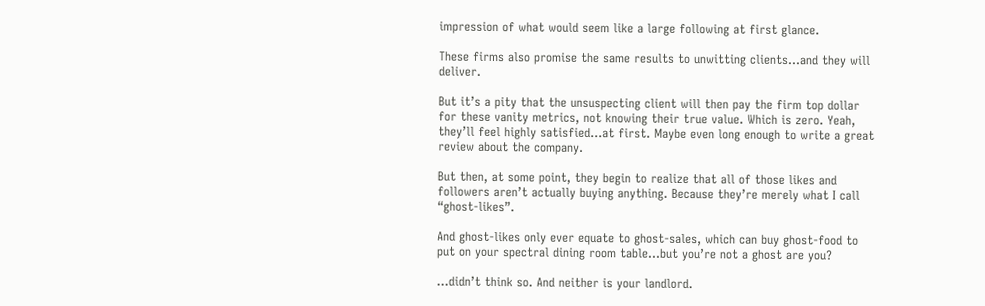impression of what would seem like a large following at first glance.

These firms also promise the same results to unwitting clients…and they will deliver.

But it’s a pity that the unsuspecting client will then pay the firm top dollar for these vanity metrics, not knowing their true value. Which is zero. Yeah, they’ll feel highly satisfied…at first. Maybe even long enough to write a great review about the company.

But then, at some point, they begin to realize that all of those likes and followers aren’t actually buying anything. Because they’re merely what I call “ghost-likes”.

And ghost-likes only ever equate to ghost-sales, which can buy ghost-food to put on your spectral dining room table…but you’re not a ghost are you?

…didn’t think so. And neither is your landlord.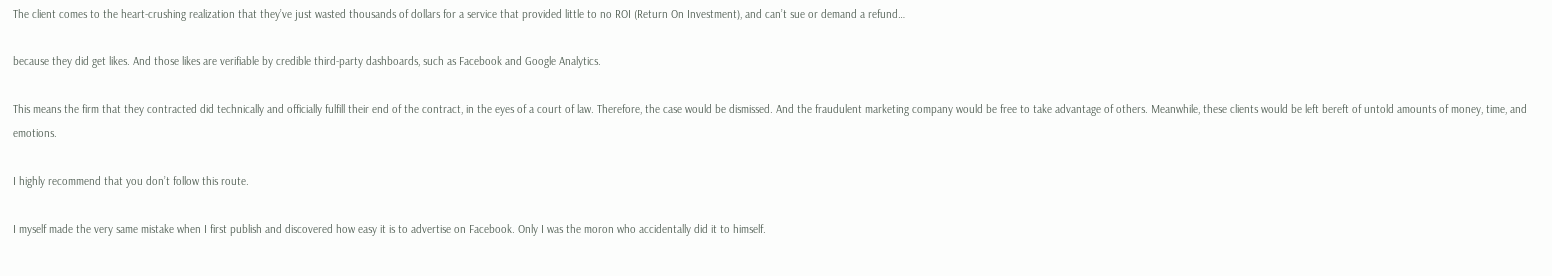The client comes to the heart-crushing realization that they’ve just wasted thousands of dollars for a service that provided little to no ROI (Return On Investment), and can’t sue or demand a refund…

because they did get likes. And those likes are verifiable by credible third-party dashboards, such as Facebook and Google Analytics.

This means the firm that they contracted did technically and officially fulfill their end of the contract, in the eyes of a court of law. Therefore, the case would be dismissed. And the fraudulent marketing company would be free to take advantage of others. Meanwhile, these clients would be left bereft of untold amounts of money, time, and emotions.

I highly recommend that you don’t follow this route.

I myself made the very same mistake when I first publish and discovered how easy it is to advertise on Facebook. Only I was the moron who accidentally did it to himself.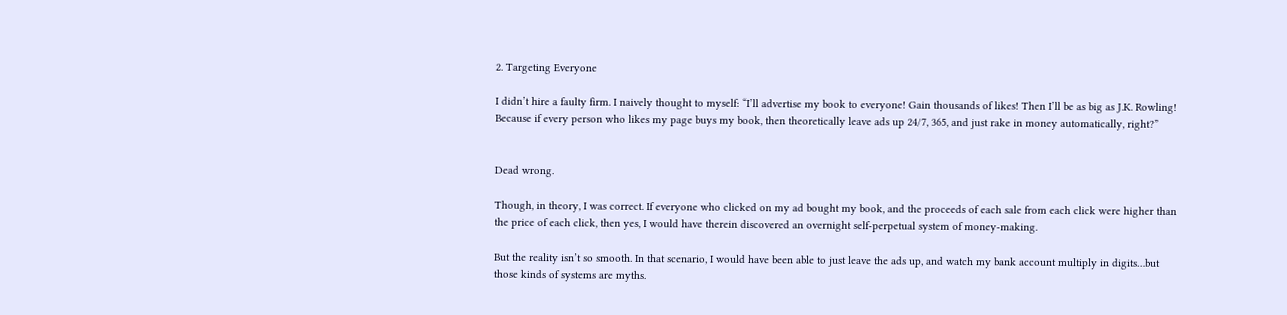2. Targeting Everyone

I didn’t hire a faulty firm. I naively thought to myself: “I’ll advertise my book to everyone! Gain thousands of likes! Then I’ll be as big as J.K. Rowling! Because if every person who likes my page buys my book, then theoretically leave ads up 24/7, 365, and just rake in money automatically, right?”


Dead wrong.

Though, in theory, I was correct. If everyone who clicked on my ad bought my book, and the proceeds of each sale from each click were higher than the price of each click, then yes, I would have therein discovered an overnight self-perpetual system of money-making.

But the reality isn’t so smooth. In that scenario, I would have been able to just leave the ads up, and watch my bank account multiply in digits…but those kinds of systems are myths.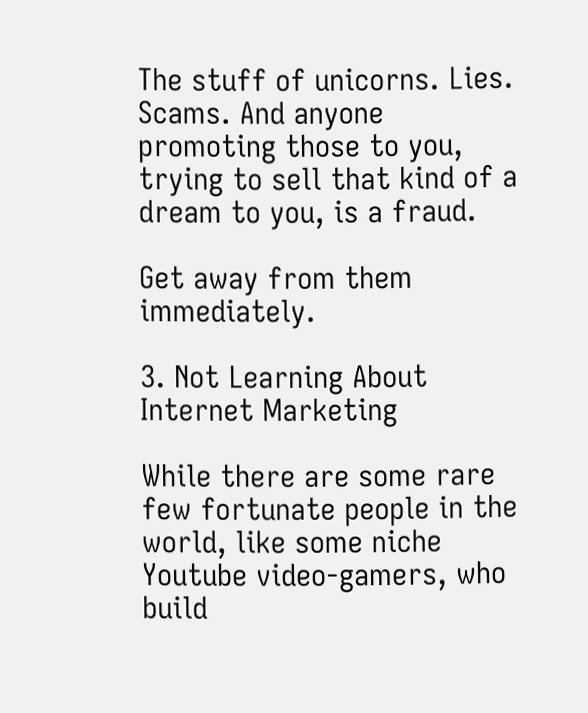The stuff of unicorns. Lies. Scams. And anyone promoting those to you, trying to sell that kind of a dream to you, is a fraud.

Get away from them immediately.

3. Not Learning About Internet Marketing

While there are some rare few fortunate people in the world, like some niche Youtube video-gamers, who build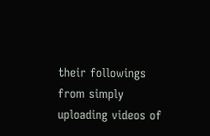their followings from simply uploading videos of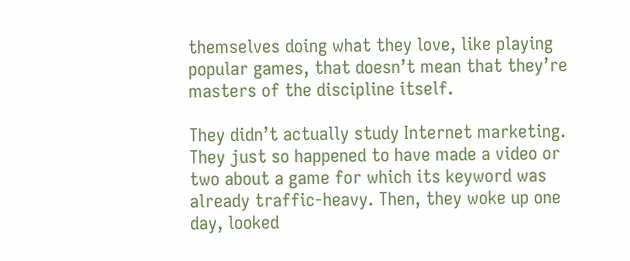themselves doing what they love, like playing popular games, that doesn’t mean that they’re masters of the discipline itself.

They didn’t actually study Internet marketing. They just so happened to have made a video or two about a game for which its keyword was already traffic-heavy. Then, they woke up one day, looked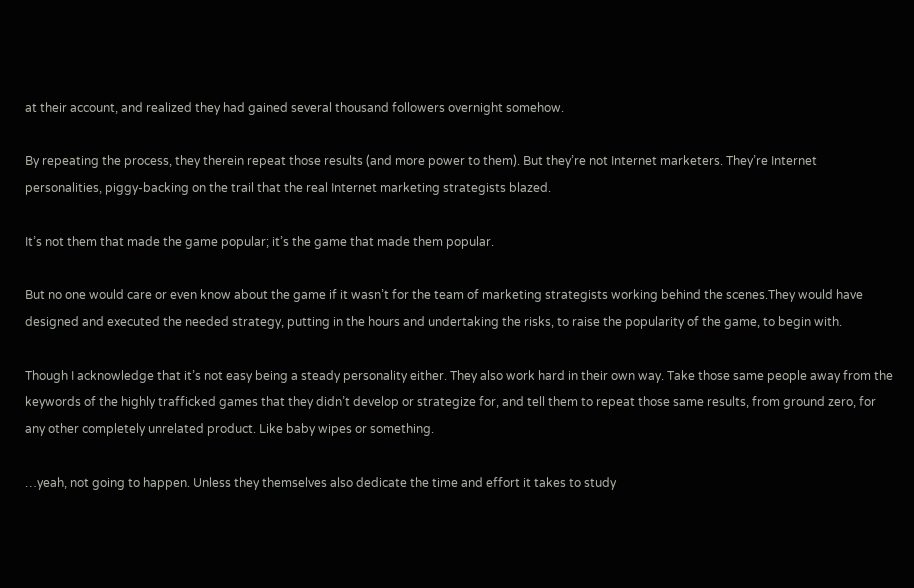at their account, and realized they had gained several thousand followers overnight somehow.

By repeating the process, they therein repeat those results (and more power to them). But they’re not Internet marketers. They’re Internet personalities, piggy-backing on the trail that the real Internet marketing strategists blazed.

It’s not them that made the game popular; it’s the game that made them popular.

But no one would care or even know about the game if it wasn’t for the team of marketing strategists working behind the scenes.They would have designed and executed the needed strategy, putting in the hours and undertaking the risks, to raise the popularity of the game, to begin with.

Though I acknowledge that it’s not easy being a steady personality either. They also work hard in their own way. Take those same people away from the keywords of the highly trafficked games that they didn’t develop or strategize for, and tell them to repeat those same results, from ground zero, for any other completely unrelated product. Like baby wipes or something.

…yeah, not going to happen. Unless they themselves also dedicate the time and effort it takes to study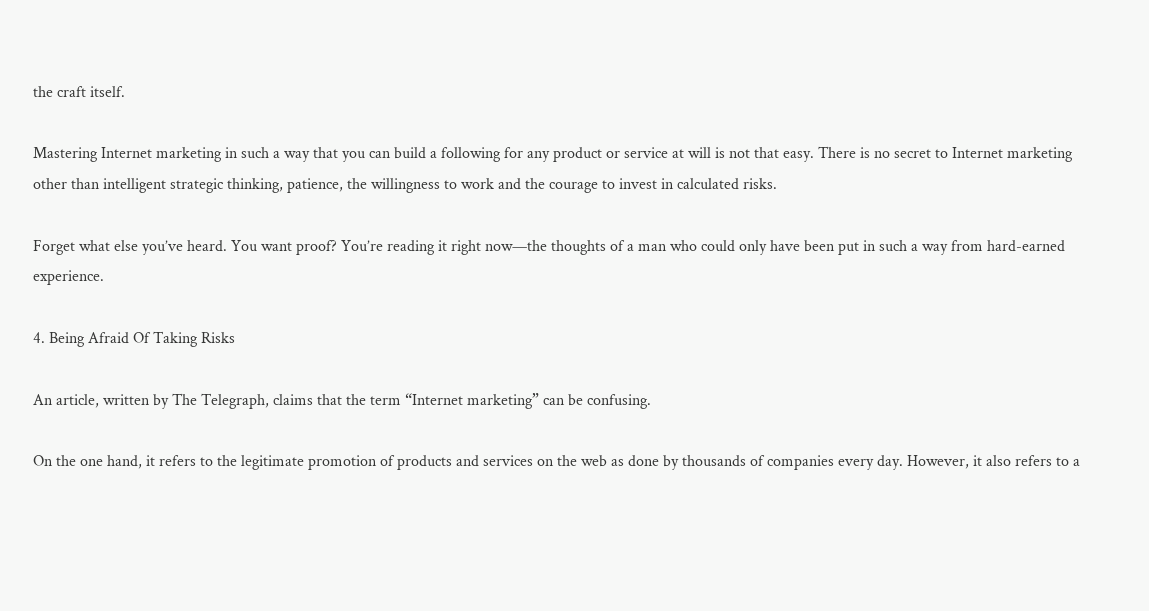the craft itself.

Mastering Internet marketing in such a way that you can build a following for any product or service at will is not that easy. There is no secret to Internet marketing other than intelligent strategic thinking, patience, the willingness to work and the courage to invest in calculated risks.

Forget what else you’ve heard. You want proof? You’re reading it right now—the thoughts of a man who could only have been put in such a way from hard-earned experience.

4. Being Afraid Of Taking Risks

An article, written by The Telegraph, claims that the term “Internet marketing” can be confusing.

On the one hand, it refers to the legitimate promotion of products and services on the web as done by thousands of companies every day. However, it also refers to a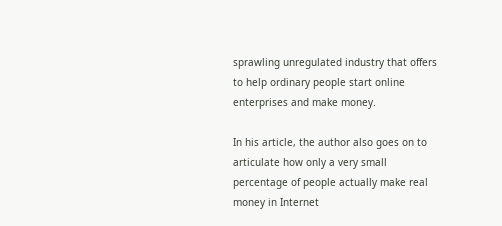sprawling unregulated industry that offers to help ordinary people start online enterprises and make money.

In his article, the author also goes on to articulate how only a very small percentage of people actually make real money in Internet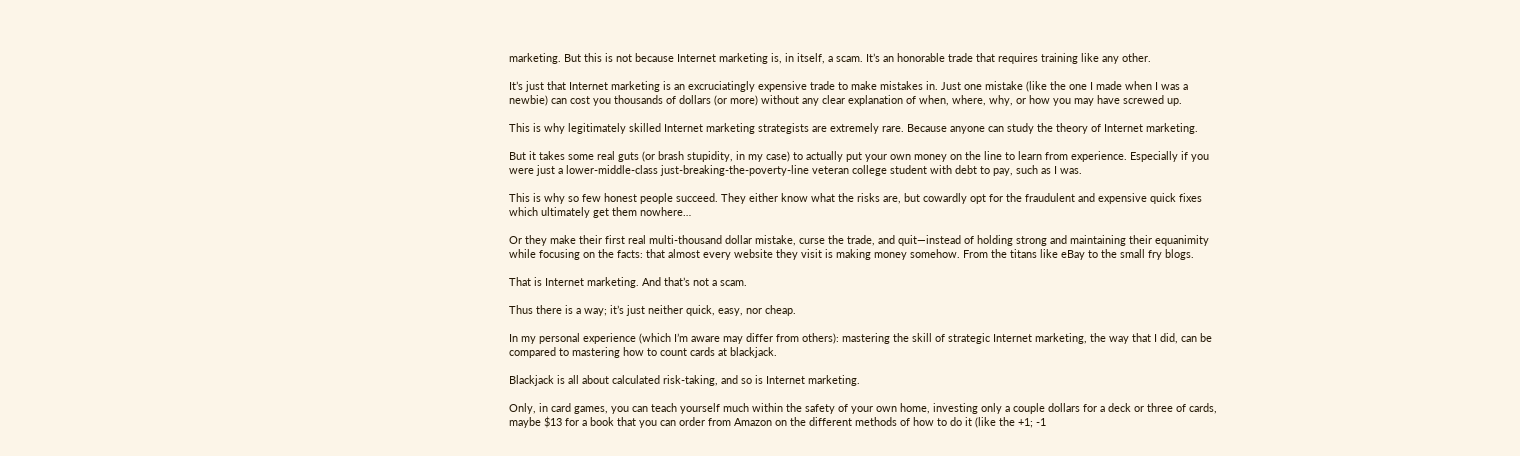marketing. But this is not because Internet marketing is, in itself, a scam. It’s an honorable trade that requires training like any other.

It’s just that Internet marketing is an excruciatingly expensive trade to make mistakes in. Just one mistake (like the one I made when I was a newbie) can cost you thousands of dollars (or more) without any clear explanation of when, where, why, or how you may have screwed up.

This is why legitimately skilled Internet marketing strategists are extremely rare. Because anyone can study the theory of Internet marketing.

But it takes some real guts (or brash stupidity, in my case) to actually put your own money on the line to learn from experience. Especially if you were just a lower-middle-class just-breaking-the-poverty-line veteran college student with debt to pay, such as I was.

This is why so few honest people succeed. They either know what the risks are, but cowardly opt for the fraudulent and expensive quick fixes which ultimately get them nowhere…

Or they make their first real multi-thousand dollar mistake, curse the trade, and quit—instead of holding strong and maintaining their equanimity while focusing on the facts: that almost every website they visit is making money somehow. From the titans like eBay to the small fry blogs.

That is Internet marketing. And that’s not a scam.

Thus there is a way; it’s just neither quick, easy, nor cheap.

In my personal experience (which I’m aware may differ from others): mastering the skill of strategic Internet marketing, the way that I did, can be compared to mastering how to count cards at blackjack.

Blackjack is all about calculated risk-taking, and so is Internet marketing.

Only, in card games, you can teach yourself much within the safety of your own home, investing only a couple dollars for a deck or three of cards, maybe $13 for a book that you can order from Amazon on the different methods of how to do it (like the +1; -1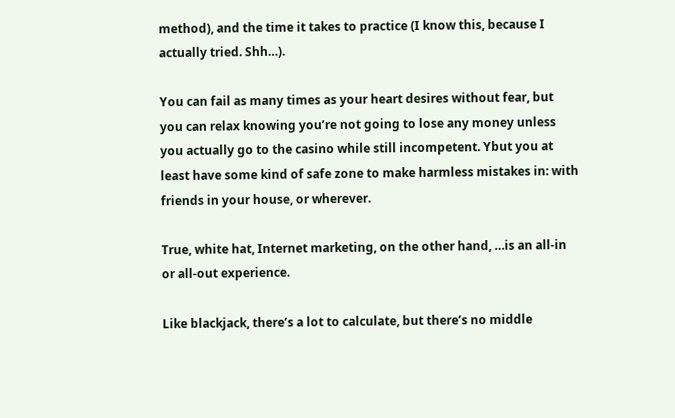method), and the time it takes to practice (I know this, because I actually tried. Shh…).

You can fail as many times as your heart desires without fear, but you can relax knowing you’re not going to lose any money unless you actually go to the casino while still incompetent. Ybut you at least have some kind of safe zone to make harmless mistakes in: with friends in your house, or wherever.

True, white hat, Internet marketing, on the other hand, …is an all-in or all-out experience.

Like blackjack, there’s a lot to calculate, but there’s no middle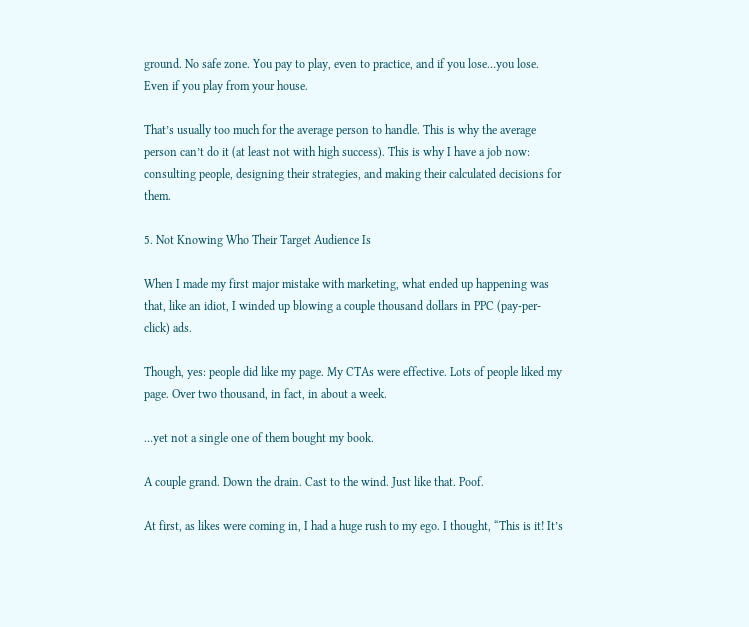ground. No safe zone. You pay to play, even to practice, and if you lose…you lose. Even if you play from your house.

That’s usually too much for the average person to handle. This is why the average person can’t do it (at least not with high success). This is why I have a job now: consulting people, designing their strategies, and making their calculated decisions for them.

5. Not Knowing Who Their Target Audience Is

When I made my first major mistake with marketing, what ended up happening was that, like an idiot, I winded up blowing a couple thousand dollars in PPC (pay-per-click) ads.

Though, yes: people did like my page. My CTAs were effective. Lots of people liked my page. Over two thousand, in fact, in about a week.

…yet not a single one of them bought my book.

A couple grand. Down the drain. Cast to the wind. Just like that. Poof.

At first, as likes were coming in, I had a huge rush to my ego. I thought, “This is it! It’s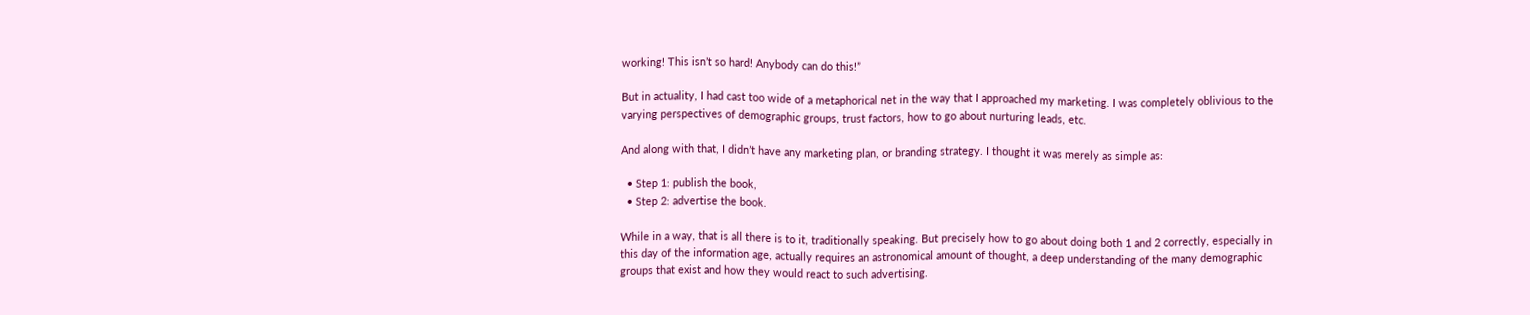working! This isn’t so hard! Anybody can do this!”

But in actuality, I had cast too wide of a metaphorical net in the way that I approached my marketing. I was completely oblivious to the varying perspectives of demographic groups, trust factors, how to go about nurturing leads, etc.

And along with that, I didn’t have any marketing plan, or branding strategy. I thought it was merely as simple as:

  • Step 1: publish the book,
  • Step 2: advertise the book.

While in a way, that is all there is to it, traditionally speaking. But precisely how to go about doing both 1 and 2 correctly, especially in this day of the information age, actually requires an astronomical amount of thought, a deep understanding of the many demographic groups that exist and how they would react to such advertising.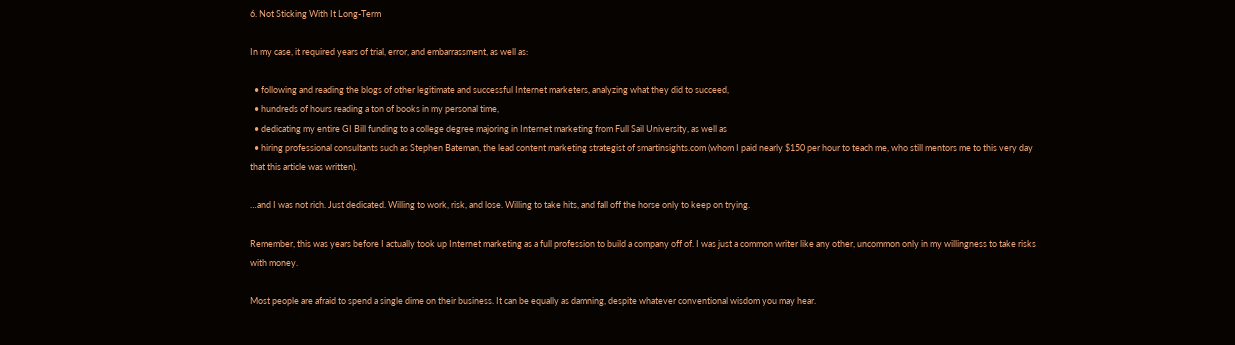6. Not Sticking With It Long-Term

In my case, it required years of trial, error, and embarrassment, as well as:

  • following and reading the blogs of other legitimate and successful Internet marketers, analyzing what they did to succeed,
  • hundreds of hours reading a ton of books in my personal time,
  • dedicating my entire GI Bill funding to a college degree majoring in Internet marketing from Full Sail University, as well as
  • hiring professional consultants such as Stephen Bateman, the lead content marketing strategist of smartinsights.com (whom I paid nearly $150 per hour to teach me, who still mentors me to this very day that this article was written).

…and I was not rich. Just dedicated. Willing to work, risk, and lose. Willing to take hits, and fall off the horse only to keep on trying.

Remember, this was years before I actually took up Internet marketing as a full profession to build a company off of. I was just a common writer like any other, uncommon only in my willingness to take risks with money.

Most people are afraid to spend a single dime on their business. It can be equally as damning, despite whatever conventional wisdom you may hear.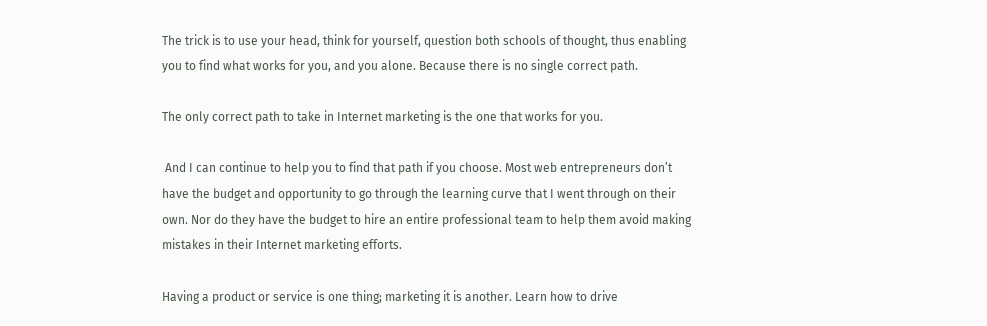The trick is to use your head, think for yourself, question both schools of thought, thus enabling you to find what works for you, and you alone. Because there is no single correct path.

The only correct path to take in Internet marketing is the one that works for you.

 And I can continue to help you to find that path if you choose. Most web entrepreneurs don’t have the budget and opportunity to go through the learning curve that I went through on their own. Nor do they have the budget to hire an entire professional team to help them avoid making mistakes in their Internet marketing efforts.

Having a product or service is one thing; marketing it is another. Learn how to drive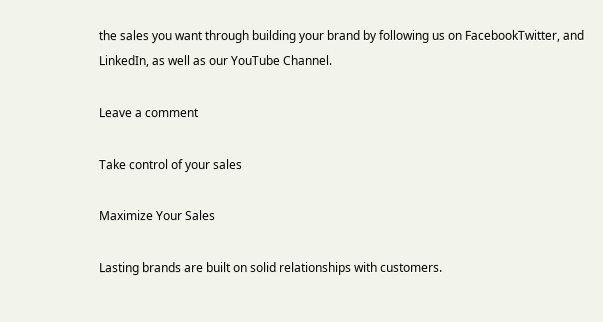the sales you want through building your brand by following us on FacebookTwitter, and LinkedIn, as well as our YouTube Channel.

Leave a comment

Take control of your sales

Maximize Your Sales

Lasting brands are built on solid relationships with customers.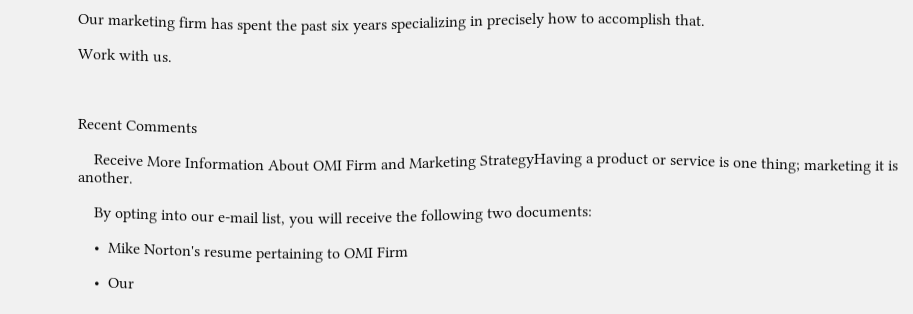Our marketing firm has spent the past six years specializing in precisely how to accomplish that.

Work with us.



Recent Comments

    Receive More Information About OMI Firm and Marketing StrategyHaving a product or service is one thing; marketing it is another.

    By opting into our e-mail list, you will receive the following two documents:

    •  Mike Norton's resume pertaining to OMI Firm

    •  Our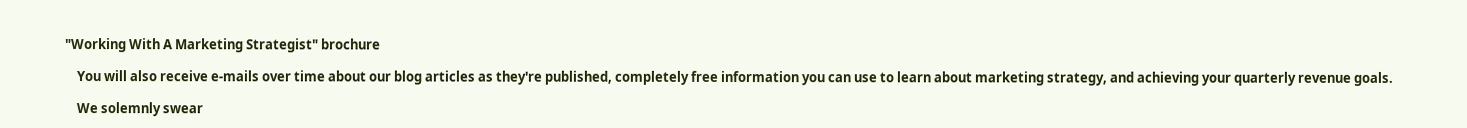"Working With A Marketing Strategist" brochure

    You will also receive e-mails over time about our blog articles as they're published, completely free information you can use to learn about marketing strategy, and achieving your quarterly revenue goals.

    We solemnly swear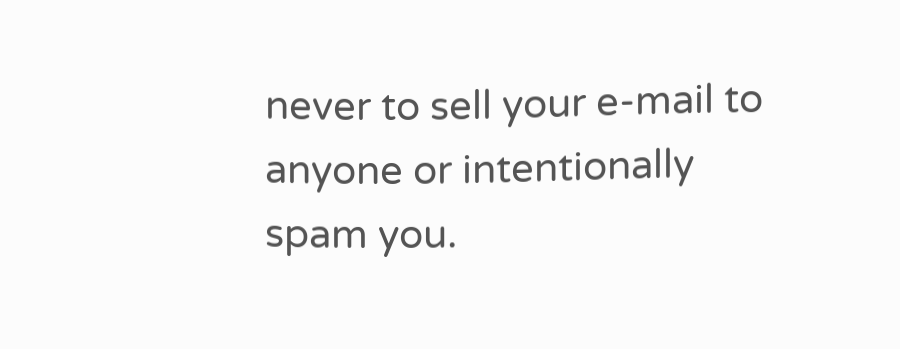never to sell your e-mail to anyone or intentionally spam you.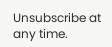Unsubscribe at any time.